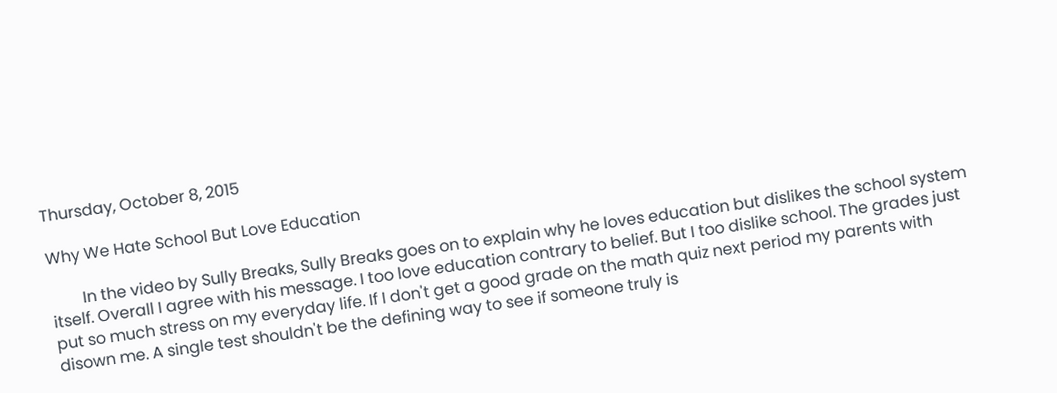Thursday, October 8, 2015

Why We Hate School But Love Education

        In the video by Sully Breaks, Sully Breaks goes on to explain why he loves education but dislikes the school system itself. Overall I agree with his message. I too love education contrary to belief. But I too dislike school. The grades just put so much stress on my everyday life. If I don't get a good grade on the math quiz next period my parents with disown me. A single test shouldn't be the defining way to see if someone truly is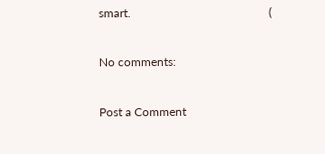smart.                                              (

No comments:

Post a Comment